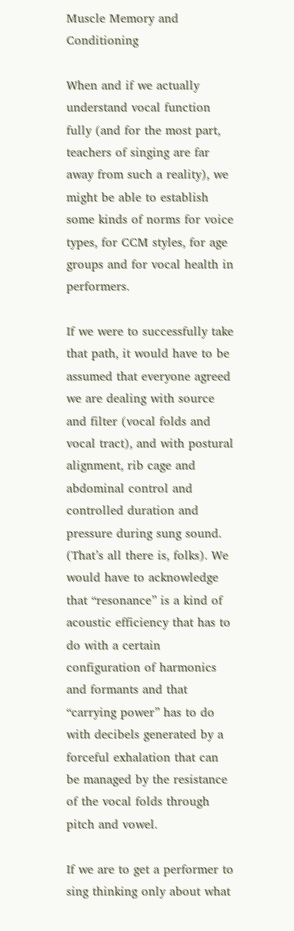Muscle Memory and Conditioning

When and if we actually understand vocal function fully (and for the most part, teachers of singing are far away from such a reality), we might be able to establish some kinds of norms for voice types, for CCM styles, for age groups and for vocal health in performers.

If we were to successfully take that path, it would have to be assumed that everyone agreed we are dealing with source and filter (vocal folds and vocal tract), and with postural alignment, rib cage and abdominal control and controlled duration and pressure during sung sound. (That’s all there is, folks). We would have to acknowledge that “resonance” is a kind of acoustic efficiency that has to do with a certain configuration of harmonics and formants and that “carrying power” has to do with decibels generated by a forceful exhalation that can be managed by the resistance of the vocal folds through pitch and vowel.

If we are to get a performer to sing thinking only about what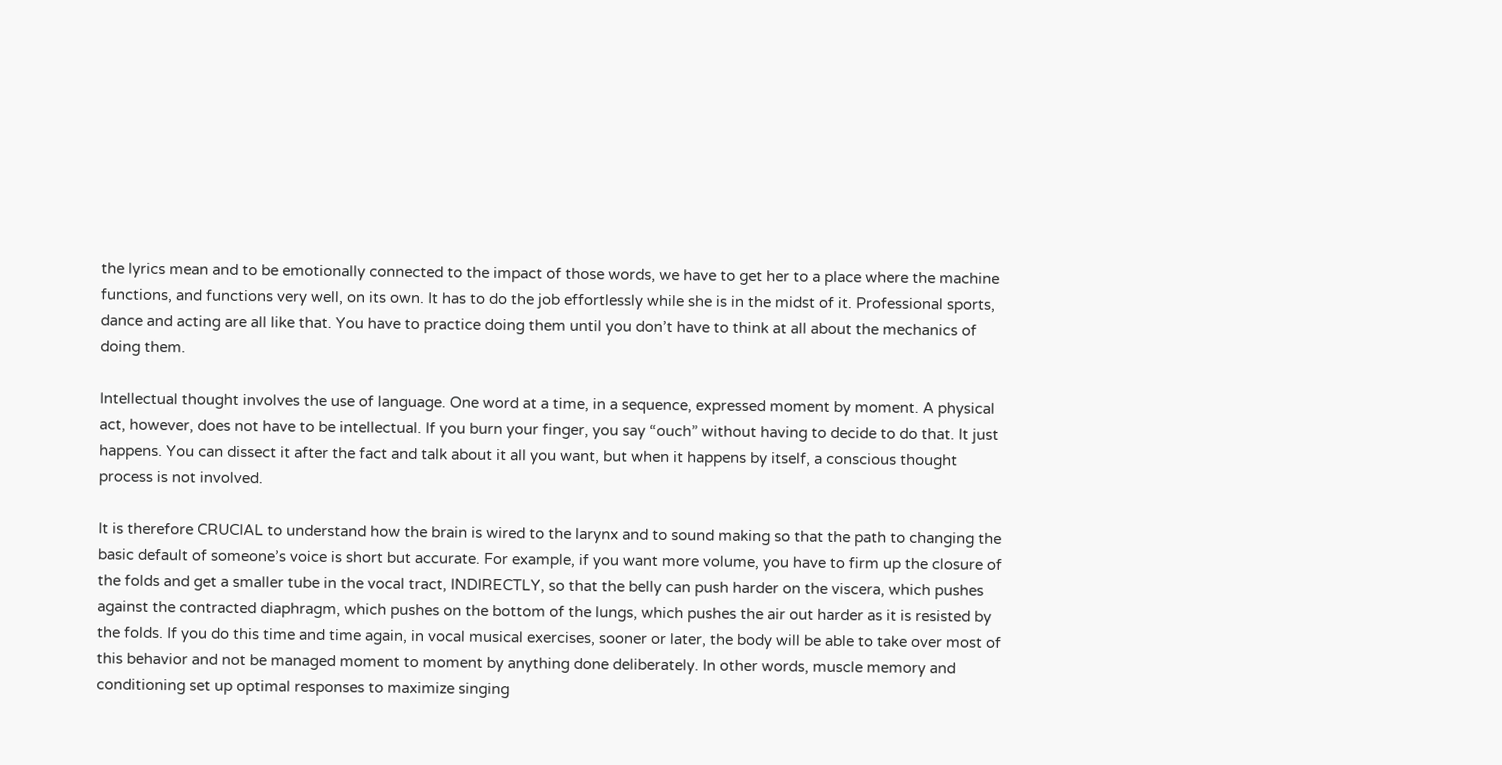the lyrics mean and to be emotionally connected to the impact of those words, we have to get her to a place where the machine functions, and functions very well, on its own. It has to do the job effortlessly while she is in the midst of it. Professional sports, dance and acting are all like that. You have to practice doing them until you don’t have to think at all about the mechanics of doing them.

Intellectual thought involves the use of language. One word at a time, in a sequence, expressed moment by moment. A physical act, however, does not have to be intellectual. If you burn your finger, you say “ouch” without having to decide to do that. It just happens. You can dissect it after the fact and talk about it all you want, but when it happens by itself, a conscious thought process is not involved.

It is therefore CRUCIAL to understand how the brain is wired to the larynx and to sound making so that the path to changing the basic default of someone’s voice is short but accurate. For example, if you want more volume, you have to firm up the closure of the folds and get a smaller tube in the vocal tract, INDIRECTLY, so that the belly can push harder on the viscera, which pushes against the contracted diaphragm, which pushes on the bottom of the lungs, which pushes the air out harder as it is resisted by the folds. If you do this time and time again, in vocal musical exercises, sooner or later, the body will be able to take over most of this behavior and not be managed moment to moment by anything done deliberately. In other words, muscle memory and conditioning set up optimal responses to maximize singing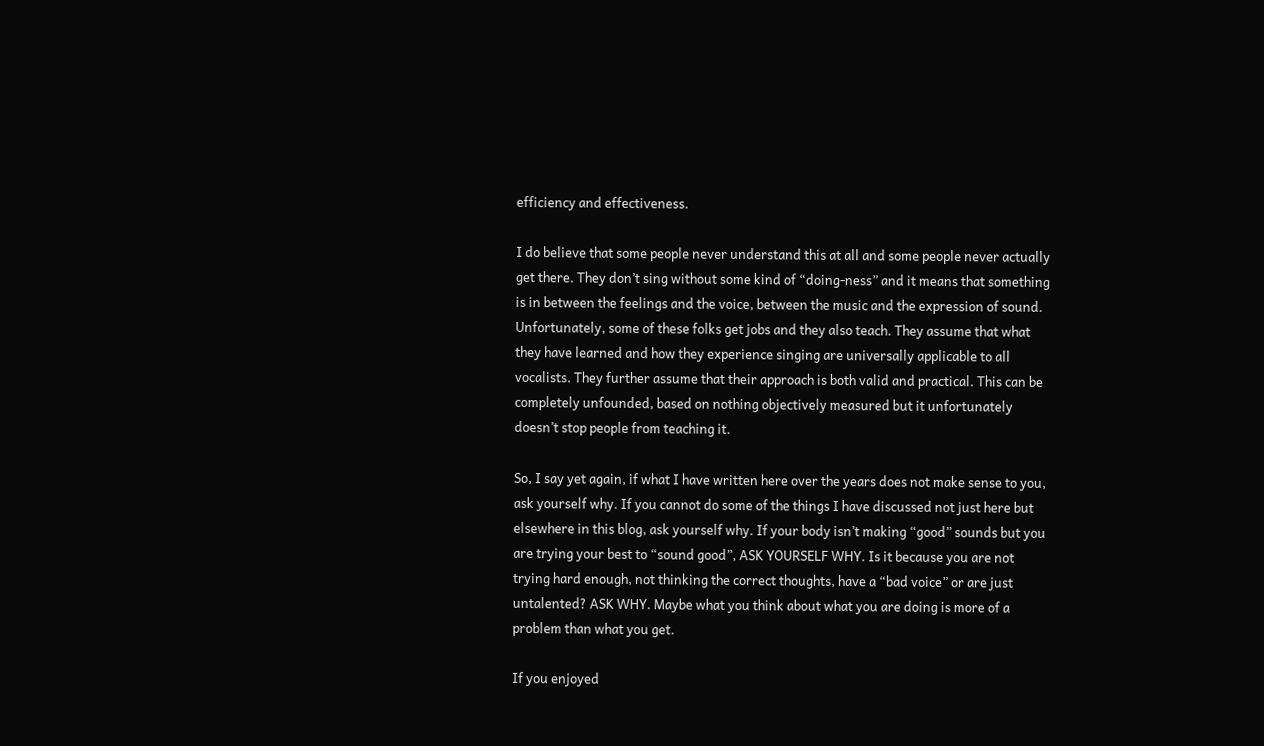efficiency and effectiveness.

I do believe that some people never understand this at all and some people never actually get there. They don’t sing without some kind of “doing-ness” and it means that something is in between the feelings and the voice, between the music and the expression of sound. Unfortunately, some of these folks get jobs and they also teach. They assume that what they have learned and how they experience singing are universally applicable to all vocalists. They further assume that their approach is both valid and practical. This can be completely unfounded, based on nothing objectively measured but it unfortunately doesn’t stop people from teaching it.

So, I say yet again, if what I have written here over the years does not make sense to you, ask yourself why. If you cannot do some of the things I have discussed not just here but elsewhere in this blog, ask yourself why. If your body isn’t making “good” sounds but you are trying your best to “sound good”, ASK YOURSELF WHY. Is it because you are not trying hard enough, not thinking the correct thoughts, have a “bad voice” or are just untalented? ASK WHY. Maybe what you think about what you are doing is more of a problem than what you get.

If you enjoyed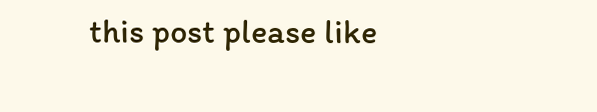this post please like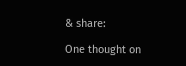& share:

One thought on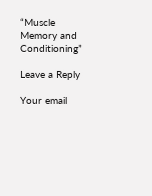“Muscle Memory and Conditioning”

Leave a Reply

Your email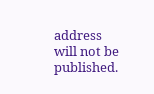address will not be published.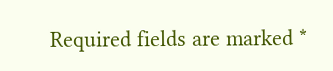Required fields are marked *